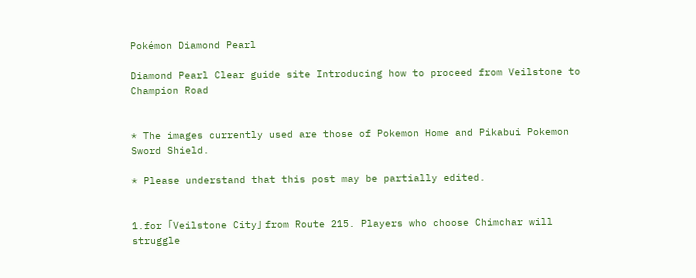Pokémon Diamond Pearl

Diamond Pearl Clear guide site Introducing how to proceed from Veilstone to Champion Road


* The images currently used are those of Pokemon Home and Pikabui Pokemon Sword Shield.

* Please understand that this post may be partially edited.


1.for 「Veilstone City」 from Route 215. Players who choose Chimchar will struggle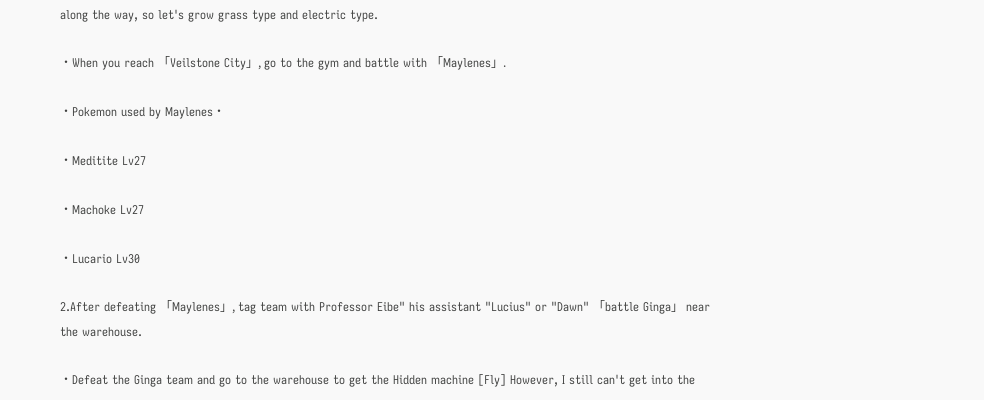along the way, so let's grow grass type and electric type.

・When you reach 「Veilstone City」, go to the gym and battle with 「Maylenes」.

・Pokemon used by Maylenes・

・Meditite Lv27

・Machoke Lv27

・Lucario Lv30

2.After defeating 「Maylenes」, tag team with Professor Eibe" his assistant "Lucius" or "Dawn" 「battle Ginga」 near the warehouse.

・Defeat the Ginga team and go to the warehouse to get the Hidden machine [Fly] However, I still can't get into the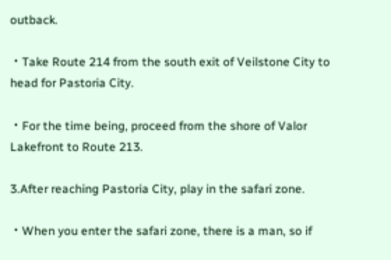outback.

・Take Route 214 from the south exit of Veilstone City to head for Pastoria City.

・For the time being, proceed from the shore of Valor Lakefront to Route 213.

3.After reaching Pastoria City, play in the safari zone.

・When you enter the safari zone, there is a man, so if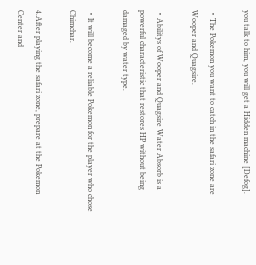you talk to him, you will get a Hidden machine [Defog].

・The Pokemon you want to catch in the safari zone are Wooper and Quagsire.

・Abilitys of Wooper and Quagsire Water Absorb is a powerful characteristic that restores HP without being damaged by water type.

・It will become a reliable Pokemon for the player who chose Chimchar.

4.After playing the safari zone, prepare at the Pokemon Center and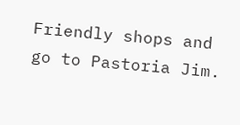Friendly shops and go to Pastoria Jim.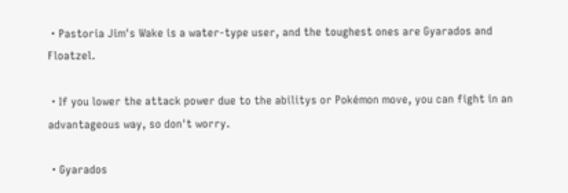・Pastoria Jim's Wake is a water-type user, and the toughest ones are Gyarados and Floatzel.

・If you lower the attack power due to the abilitys or Pokémon move, you can fight in an advantageous way, so don't worry.

・Gyarados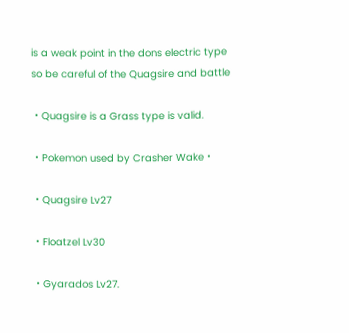is a weak point in the dons electric type
so be careful of the Quagsire and battle

・Quagsire is a Grass type is valid.

・Pokemon used by Crasher Wake・

・Quagsire Lv27

・Floatzel Lv30

・Gyarados Lv27.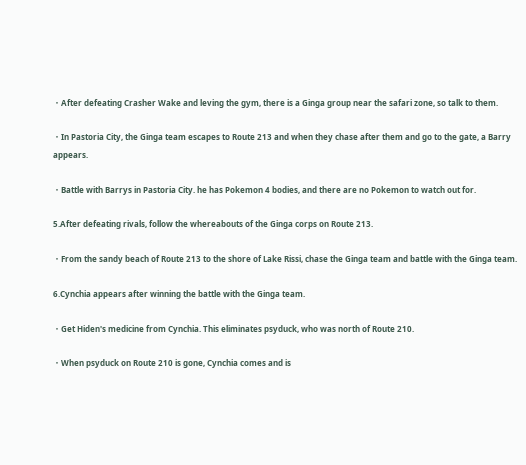・After defeating Crasher Wake and leving the gym, there is a Ginga group near the safari zone, so talk to them.

・In Pastoria City, the Ginga team escapes to Route 213 and when they chase after them and go to the gate, a Barry appears.

・Battle with Barrys in Pastoria City. he has Pokemon 4 bodies, and there are no Pokemon to watch out for.

5.After defeating rivals, follow the whereabouts of the Ginga corps on Route 213.

・From the sandy beach of Route 213 to the shore of Lake Rissi, chase the Ginga team and battle with the Ginga team.

6.Cynchia appears after winning the battle with the Ginga team.

・Get Hiden's medicine from Cynchia. This eliminates psyduck, who was north of Route 210.

・When psyduck on Route 210 is gone, Cynchia comes and is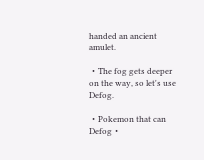handed an ancient amulet.

・The fog gets deeper on the way, so let's use Defog.

・Pokemon that can Defog・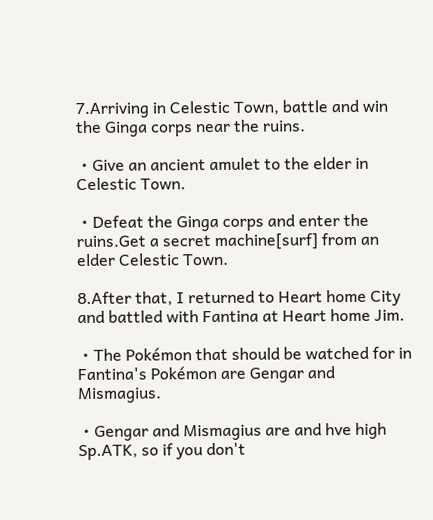7.Arriving in Celestic Town, battle and win the Ginga corps near the ruins.

・Give an ancient amulet to the elder in Celestic Town.

・Defeat the Ginga corps and enter the ruins.Get a secret machine[surf] from an elder Celestic Town.

8.After that, I returned to Heart home City and battled with Fantina at Heart home Jim.

・The Pokémon that should be watched for in Fantina's Pokémon are Gengar and Mismagius.

・Gengar and Mismagius are and hve high Sp.ATK, so if you don't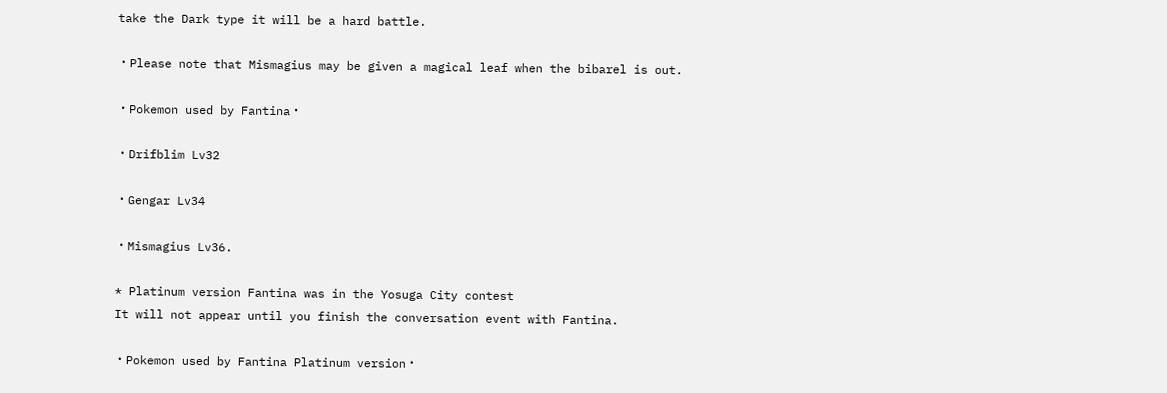take the Dark type it will be a hard battle.

・Please note that Mismagius may be given a magical leaf when the bibarel is out.

・Pokemon used by Fantina・

・Drifblim Lv32

・Gengar Lv34

・Mismagius Lv36.

* Platinum version Fantina was in the Yosuga City contest
It will not appear until you finish the conversation event with Fantina.

・Pokemon used by Fantina Platinum version・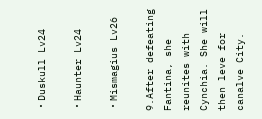・Duskull Lv24

・Haunter Lv24

・Mismagius Lv26

9.After defeating Fantina, she reunites with Cynchia. She will then leve for canalve City.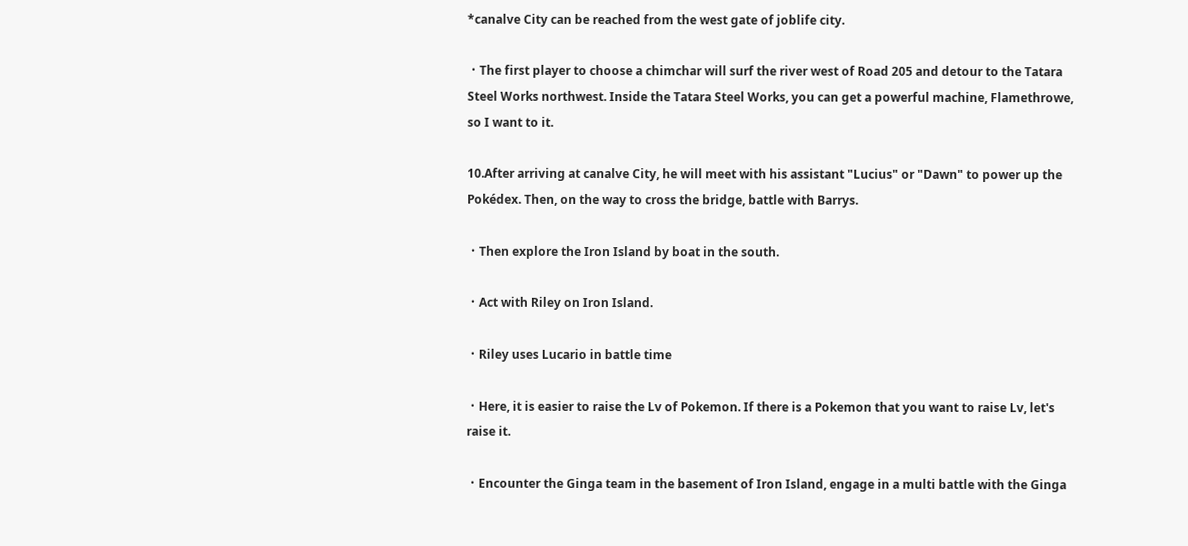*canalve City can be reached from the west gate of joblife city.

・The first player to choose a chimchar will surf the river west of Road 205 and detour to the Tatara Steel Works northwest. Inside the Tatara Steel Works, you can get a powerful machine, Flamethrowe, so I want to it.

10.After arriving at canalve City, he will meet with his assistant "Lucius" or "Dawn" to power up the Pokédex. Then, on the way to cross the bridge, battle with Barrys.

・Then explore the Iron Island by boat in the south.

・Act with Riley on Iron Island.

・Riley uses Lucario in battle time

・Here, it is easier to raise the Lv of Pokemon. If there is a Pokemon that you want to raise Lv, let's raise it.

・Encounter the Ginga team in the basement of Iron Island, engage in a multi battle with the Ginga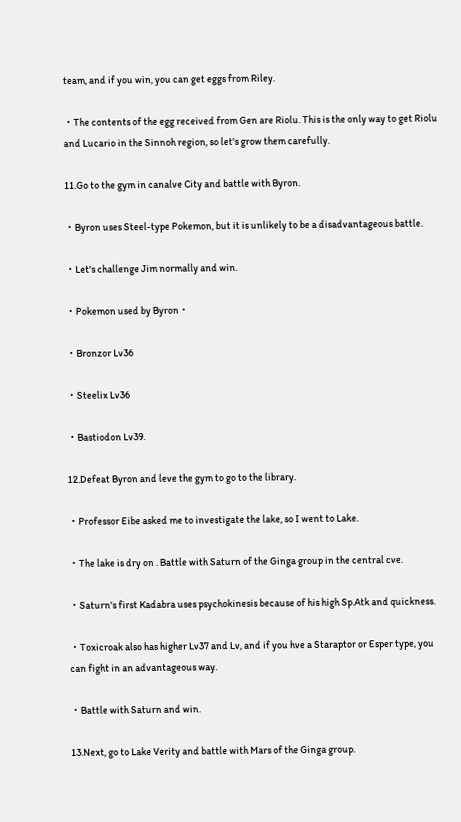team, and if you win, you can get eggs from Riley.

・The contents of the egg received from Gen are Riolu. This is the only way to get Riolu and Lucario in the Sinnoh region, so let's grow them carefully.

11.Go to the gym in canalve City and battle with Byron.

・Byron uses Steel-type Pokemon, but it is unlikely to be a disadvantageous battle.

・Let's challenge Jim normally and win.

・Pokemon used by Byron・

・Bronzor Lv36

・Steelix Lv36

・Bastiodon Lv39.

12.Defeat Byron and leve the gym to go to the library.

・Professor Eibe asked me to investigate the lake, so I went to Lake.

・The lake is dry on . Battle with Saturn of the Ginga group in the central cve.

・Saturn's first Kadabra uses psychokinesis because of his high Sp.Atk and quickness.

・Toxicroak also has higher Lv37 and Lv, and if you hve a Staraptor or Esper type, you can fight in an advantageous way.

・Battle with Saturn and win.

13.Next, go to Lake Verity and battle with Mars of the Ginga group.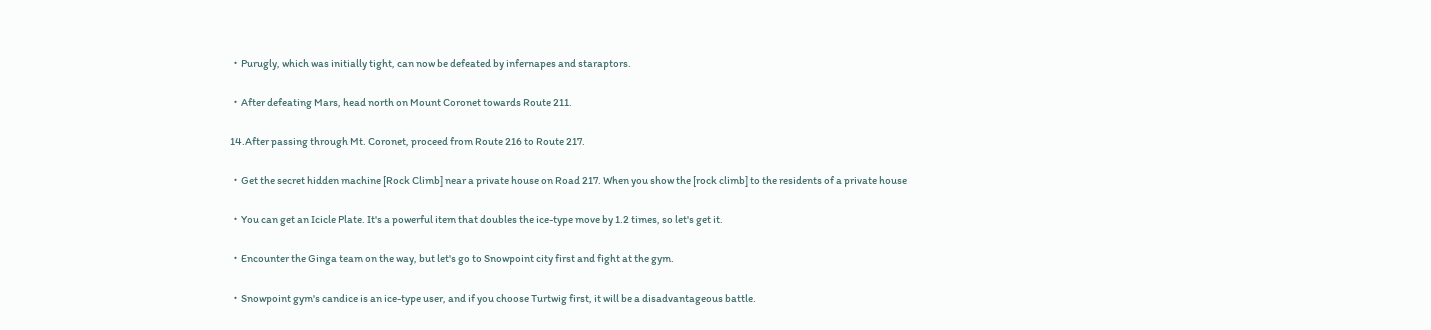・Purugly, which was initially tight, can now be defeated by infernapes and staraptors.

・After defeating Mars, head north on Mount Coronet towards Route 211.

14.After passing through Mt. Coronet, proceed from Route 216 to Route 217.

・Get the secret hidden machine [Rock Climb] near a private house on Road 217. When you show the [rock climb] to the residents of a private house

・You can get an Icicle Plate. It's a powerful item that doubles the ice-type move by 1.2 times, so let's get it.

・Encounter the Ginga team on the way, but let's go to Snowpoint city first and fight at the gym.

・Snowpoint gym's candice is an ice-type user, and if you choose Turtwig first, it will be a disadvantageous battle.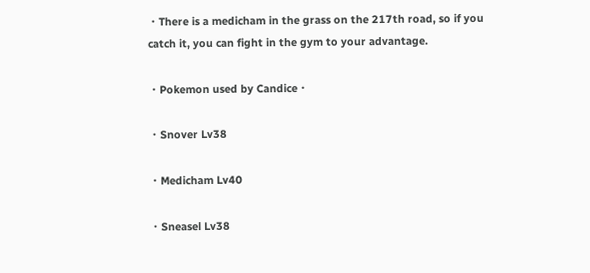・There is a medicham in the grass on the 217th road, so if you catch it, you can fight in the gym to your advantage.

・Pokemon used by Candice・

・Snover Lv38

・Medicham Lv40

・Sneasel Lv38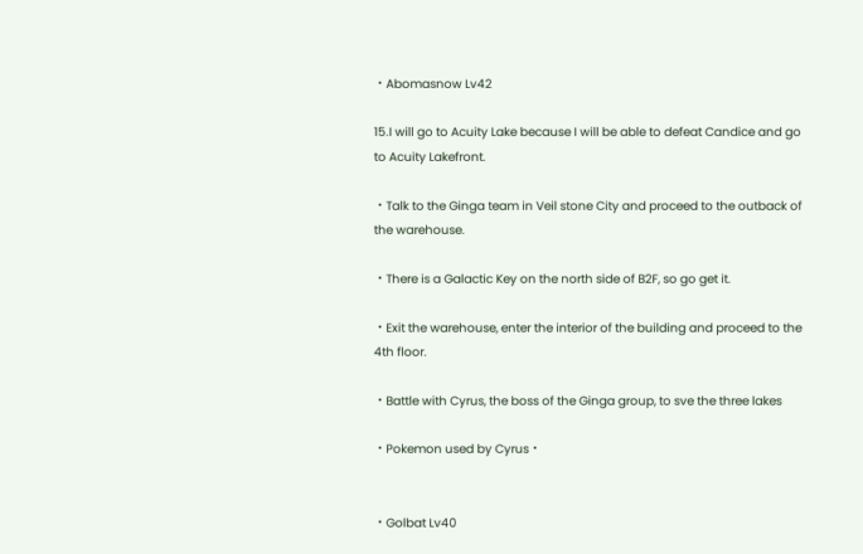・Abomasnow Lv42

15.I will go to Acuity Lake because I will be able to defeat Candice and go to Acuity Lakefront.

・Talk to the Ginga team in Veil stone City and proceed to the outback of the warehouse.

・There is a Galactic Key on the north side of B2F, so go get it.

・Exit the warehouse, enter the interior of the building and proceed to the 4th floor.

・Battle with Cyrus, the boss of the Ginga group, to sve the three lakes

・Pokemon used by Cyrus・


・Golbat Lv40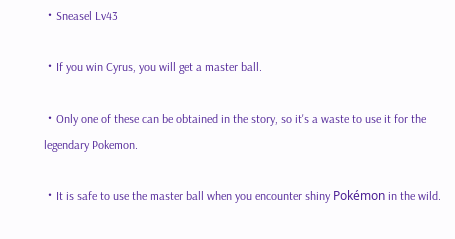・Sneasel Lv43

・If you win Cyrus, you will get a master ball.

・Only one of these can be obtained in the story, so it's a waste to use it for the legendary Pokemon.

・It is safe to use the master ball when you encounter shiny Pokémon in the wild.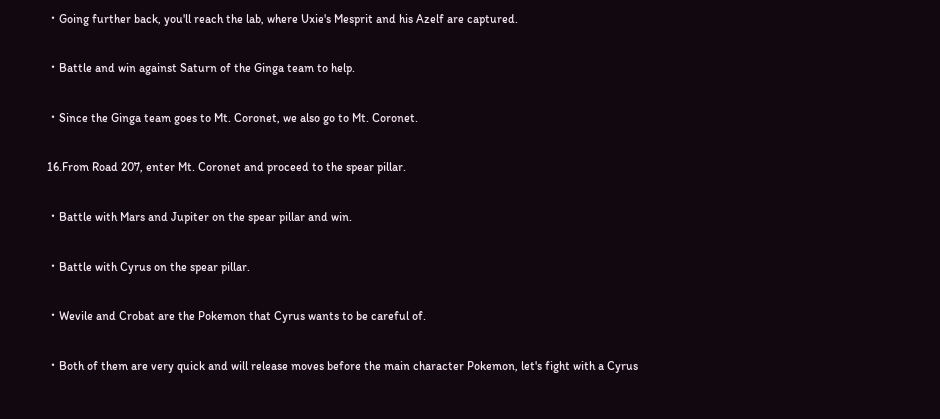・Going further back, you'll reach the lab, where Uxie's Mesprit and his Azelf are captured.

・Battle and win against Saturn of the Ginga team to help.

・Since the Ginga team goes to Mt. Coronet, we also go to Mt. Coronet.

16.From Road 207, enter Mt. Coronet and proceed to the spear pillar.

・Battle with Mars and Jupiter on the spear pillar and win.

・Battle with Cyrus on the spear pillar.

・Wevile and Crobat are the Pokemon that Cyrus wants to be careful of.

・Both of them are very quick and will release moves before the main character Pokemon, let's fight with a Cyrus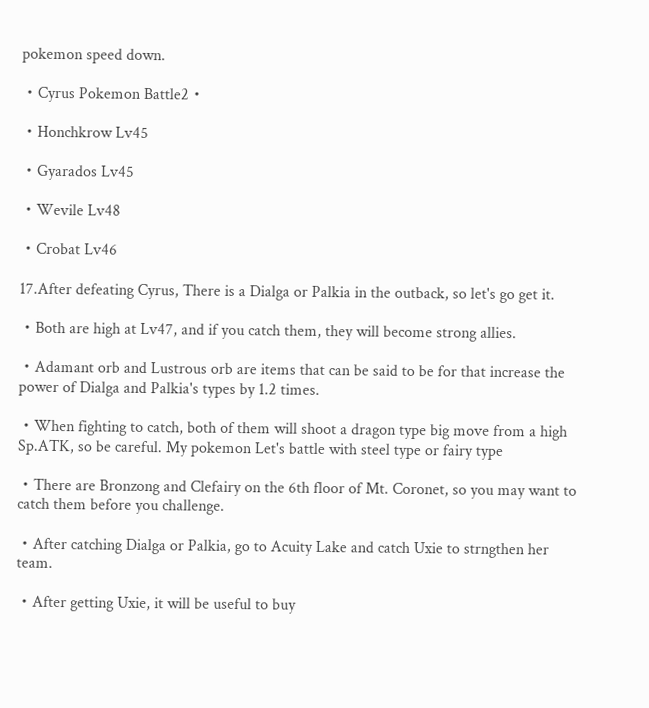pokemon speed down.

・Cyrus Pokemon Battle2・

・Honchkrow Lv45

・Gyarados Lv45

・Wevile Lv48

・Crobat Lv46

17.After defeating Cyrus, There is a Dialga or Palkia in the outback, so let's go get it.

・Both are high at Lv47, and if you catch them, they will become strong allies.

・Adamant orb and Lustrous orb are items that can be said to be for that increase the power of Dialga and Palkia's types by 1.2 times.

・When fighting to catch, both of them will shoot a dragon type big move from a high Sp.ATK, so be careful. My pokemon Let's battle with steel type or fairy type

・There are Bronzong and Clefairy on the 6th floor of Mt. Coronet, so you may want to catch them before you challenge.

・After catching Dialga or Palkia, go to Acuity Lake and catch Uxie to strngthen her team.

・After getting Uxie, it will be useful to buy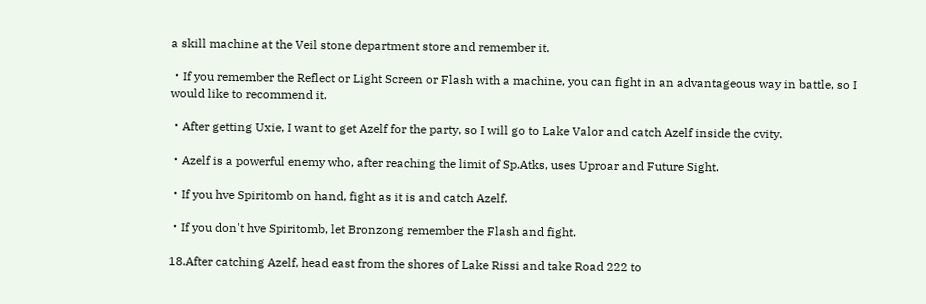a skill machine at the Veil stone department store and remember it.

・If you remember the Reflect or Light Screen or Flash with a machine, you can fight in an advantageous way in battle, so I would like to recommend it.

・After getting Uxie, I want to get Azelf for the party, so I will go to Lake Valor and catch Azelf inside the cvity.

・Azelf is a powerful enemy who, after reaching the limit of Sp.Atks, uses Uproar and Future Sight.

・If you hve Spiritomb on hand, fight as it is and catch Azelf.

・If you don't hve Spiritomb, let Bronzong remember the Flash and fight.

18.After catching Azelf, head east from the shores of Lake Rissi and take Road 222 to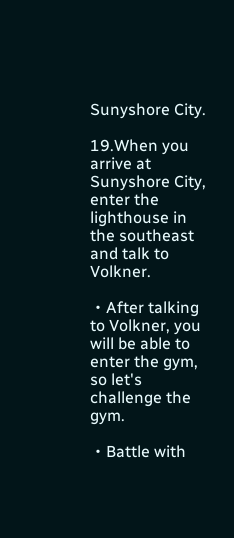Sunyshore City.

19.When you arrive at Sunyshore City, enter the lighthouse in the southeast and talk to Volkner.

・After talking to Volkner, you will be able to enter the gym, so let's challenge the gym.

・Battle with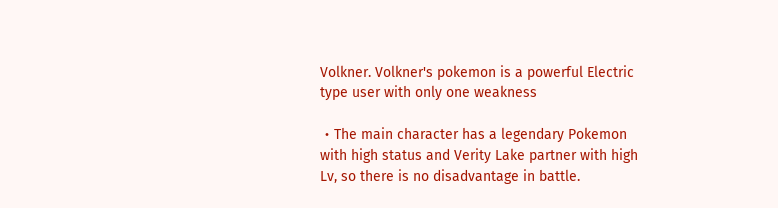Volkner. Volkner's pokemon is a powerful Electric type user with only one weakness

・The main character has a legendary Pokemon with high status and Verity Lake partner with high Lv, so there is no disadvantage in battle.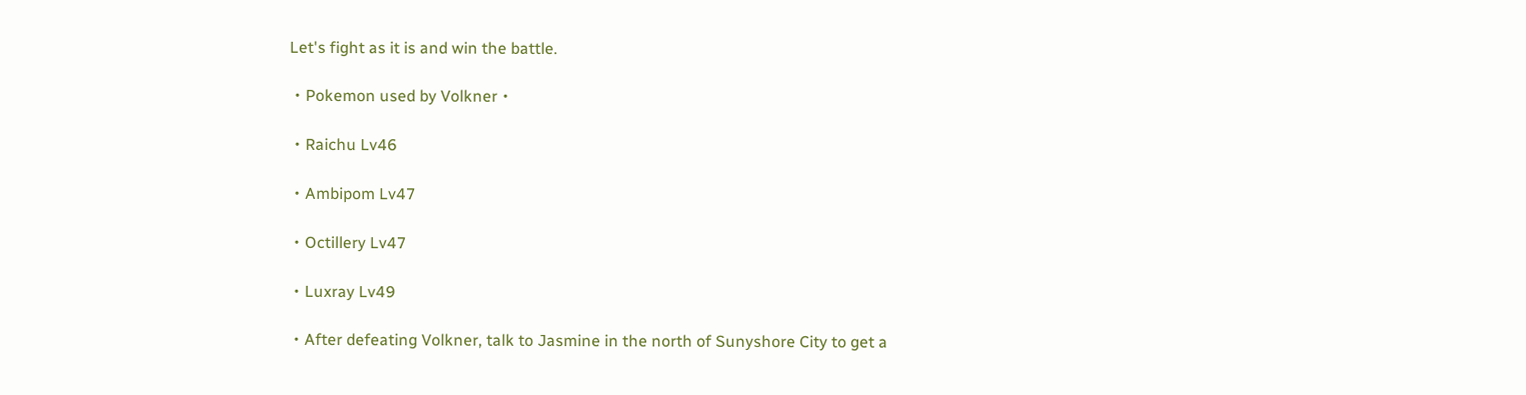Let's fight as it is and win the battle.

・Pokemon used by Volkner・

・Raichu Lv46

・Ambipom Lv47

・Octillery Lv47

・Luxray Lv49

・After defeating Volkner, talk to Jasmine in the north of Sunyshore City to get a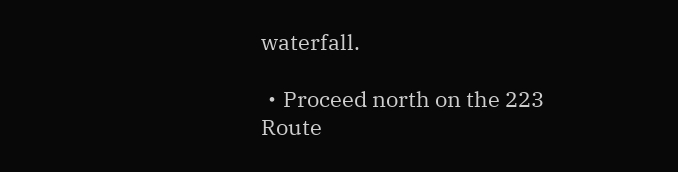waterfall.

・Proceed north on the 223 Route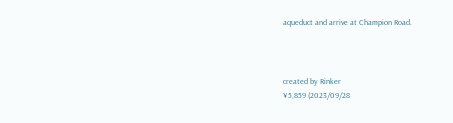aqueduct and arrive at Champion Road.



created by Rinker
¥5,859 (2023/09/28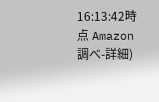16:13:42時点 Amazon調べ-詳細)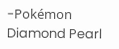-Pokémon Diamond Pearl